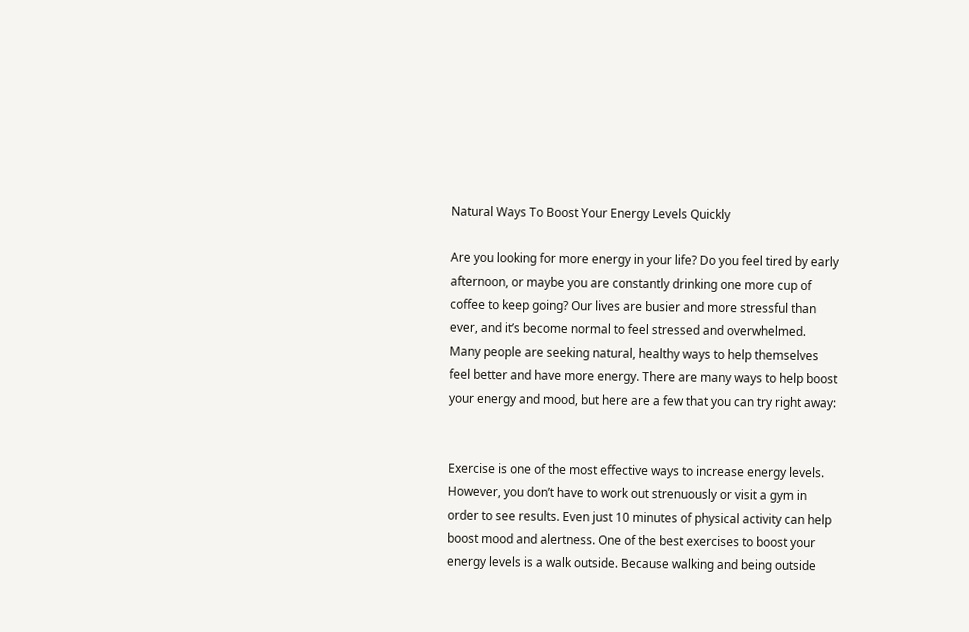Natural Ways To Boost Your Energy Levels Quickly

Are you looking for more energy in your life? Do you feel tired by early afternoon, or maybe you are constantly drinking one more cup of coffee to keep going? Our lives are busier and more stressful than ever, and it’s become normal to feel stressed and overwhelmed. Many people are seeking natural, healthy ways to help themselves feel better and have more energy. There are many ways to help boost your energy and mood, but here are a few that you can try right away:


Exercise is one of the most effective ways to increase energy levels. However, you don’t have to work out strenuously or visit a gym in order to see results. Even just 10 minutes of physical activity can help boost mood and alertness. One of the best exercises to boost your energy levels is a walk outside. Because walking and being outside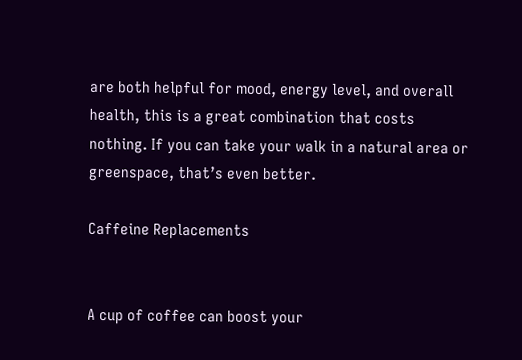are both helpful for mood, energy level, and overall health, this is a great combination that costs nothing. If you can take your walk in a natural area or greenspace, that’s even better.

Caffeine Replacements


A cup of coffee can boost your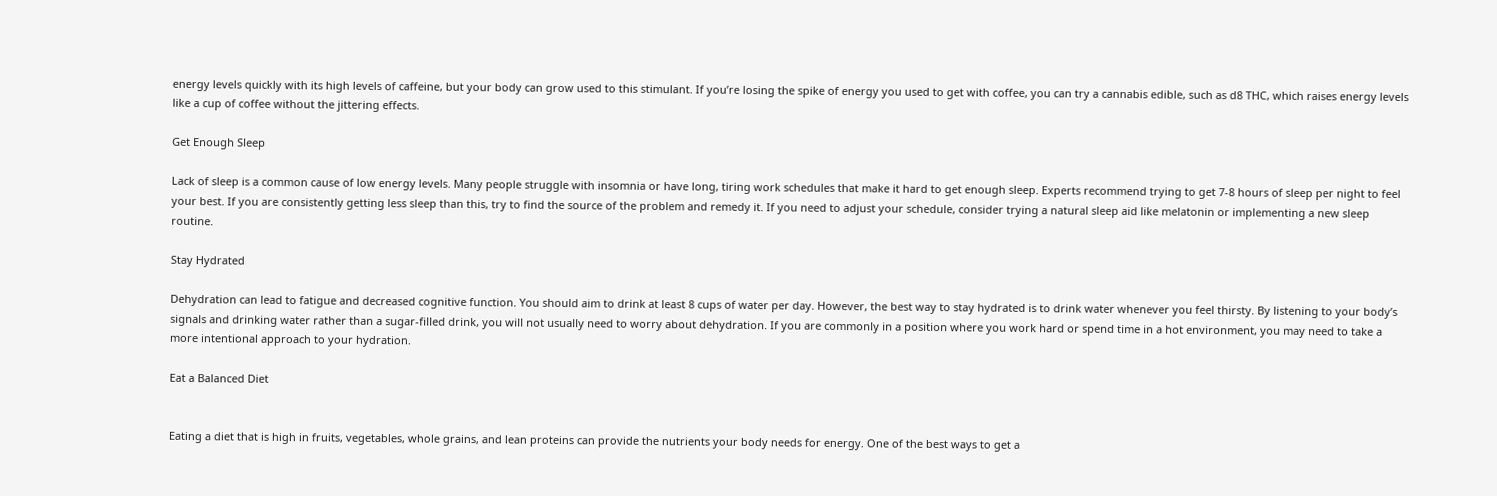energy levels quickly with its high levels of caffeine, but your body can grow used to this stimulant. If you’re losing the spike of energy you used to get with coffee, you can try a cannabis edible, such as d8 THC, which raises energy levels like a cup of coffee without the jittering effects.

Get Enough Sleep

Lack of sleep is a common cause of low energy levels. Many people struggle with insomnia or have long, tiring work schedules that make it hard to get enough sleep. Experts recommend trying to get 7-8 hours of sleep per night to feel your best. If you are consistently getting less sleep than this, try to find the source of the problem and remedy it. If you need to adjust your schedule, consider trying a natural sleep aid like melatonin or implementing a new sleep routine.

Stay Hydrated

Dehydration can lead to fatigue and decreased cognitive function. You should aim to drink at least 8 cups of water per day. However, the best way to stay hydrated is to drink water whenever you feel thirsty. By listening to your body’s signals and drinking water rather than a sugar-filled drink, you will not usually need to worry about dehydration. If you are commonly in a position where you work hard or spend time in a hot environment, you may need to take a more intentional approach to your hydration.

Eat a Balanced Diet


Eating a diet that is high in fruits, vegetables, whole grains, and lean proteins can provide the nutrients your body needs for energy. One of the best ways to get a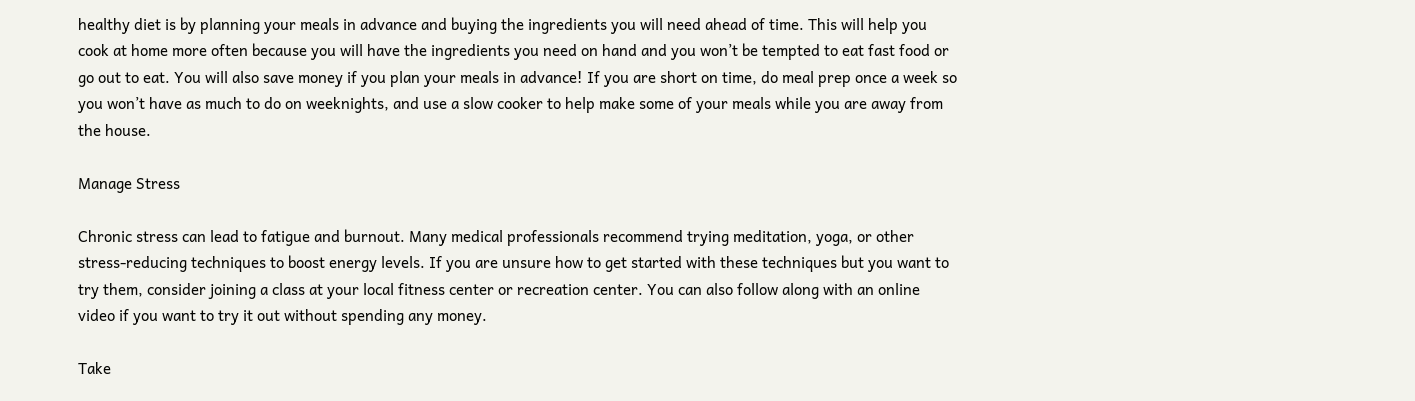healthy diet is by planning your meals in advance and buying the ingredients you will need ahead of time. This will help you cook at home more often because you will have the ingredients you need on hand and you won’t be tempted to eat fast food or go out to eat. You will also save money if you plan your meals in advance! If you are short on time, do meal prep once a week so you won’t have as much to do on weeknights, and use a slow cooker to help make some of your meals while you are away from the house.

Manage Stress

Chronic stress can lead to fatigue and burnout. Many medical professionals recommend trying meditation, yoga, or other stress-reducing techniques to boost energy levels. If you are unsure how to get started with these techniques but you want to try them, consider joining a class at your local fitness center or recreation center. You can also follow along with an online video if you want to try it out without spending any money.

Take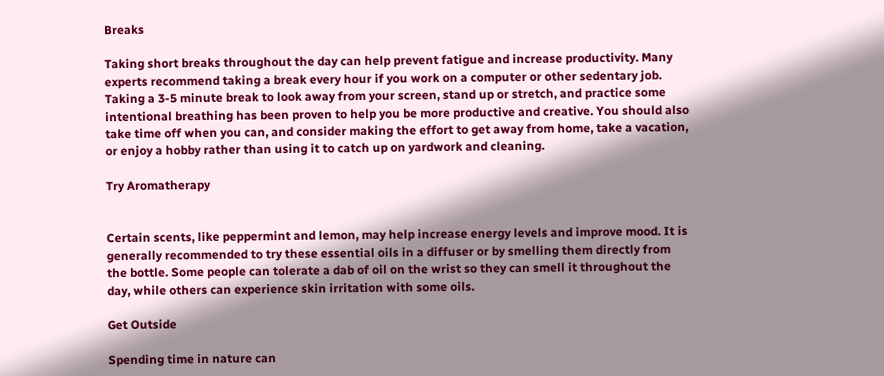Breaks

Taking short breaks throughout the day can help prevent fatigue and increase productivity. Many experts recommend taking a break every hour if you work on a computer or other sedentary job. Taking a 3-5 minute break to look away from your screen, stand up or stretch, and practice some intentional breathing has been proven to help you be more productive and creative. You should also take time off when you can, and consider making the effort to get away from home, take a vacation, or enjoy a hobby rather than using it to catch up on yardwork and cleaning.

Try Aromatherapy


Certain scents, like peppermint and lemon, may help increase energy levels and improve mood. It is generally recommended to try these essential oils in a diffuser or by smelling them directly from the bottle. Some people can tolerate a dab of oil on the wrist so they can smell it throughout the day, while others can experience skin irritation with some oils.

Get Outside

Spending time in nature can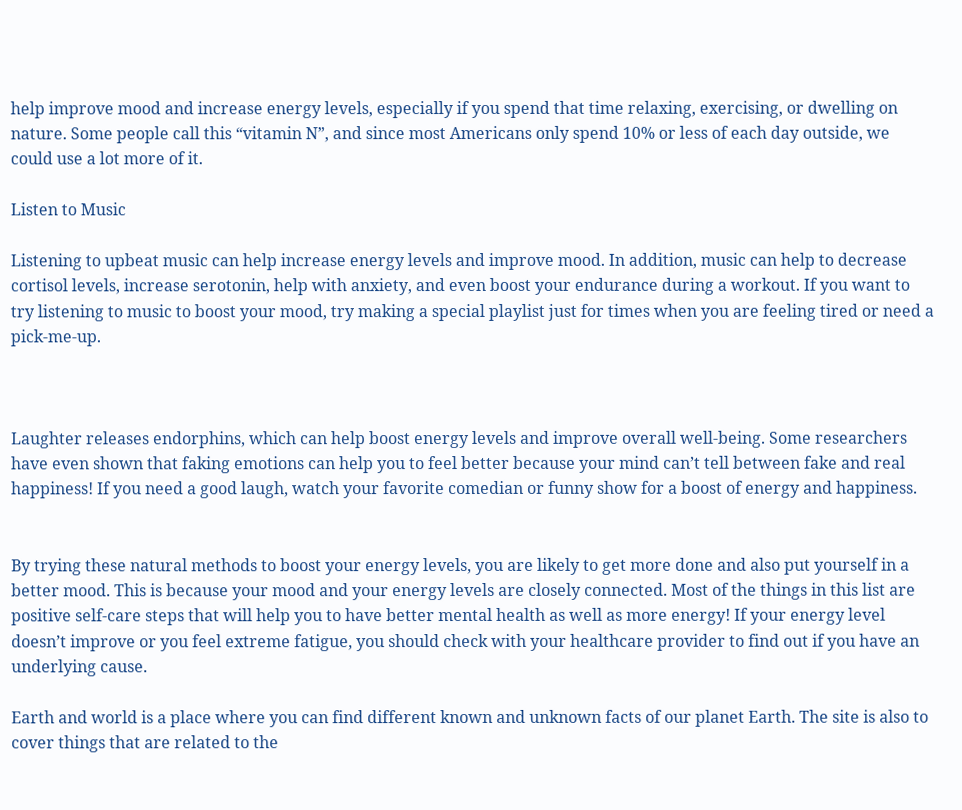help improve mood and increase energy levels, especially if you spend that time relaxing, exercising, or dwelling on nature. Some people call this “vitamin N”, and since most Americans only spend 10% or less of each day outside, we could use a lot more of it.

Listen to Music

Listening to upbeat music can help increase energy levels and improve mood. In addition, music can help to decrease cortisol levels, increase serotonin, help with anxiety, and even boost your endurance during a workout. If you want to try listening to music to boost your mood, try making a special playlist just for times when you are feeling tired or need a pick-me-up.



Laughter releases endorphins, which can help boost energy levels and improve overall well-being. Some researchers have even shown that faking emotions can help you to feel better because your mind can’t tell between fake and real happiness! If you need a good laugh, watch your favorite comedian or funny show for a boost of energy and happiness.


By trying these natural methods to boost your energy levels, you are likely to get more done and also put yourself in a better mood. This is because your mood and your energy levels are closely connected. Most of the things in this list are positive self-care steps that will help you to have better mental health as well as more energy! If your energy level doesn’t improve or you feel extreme fatigue, you should check with your healthcare provider to find out if you have an underlying cause.

Earth and world is a place where you can find different known and unknown facts of our planet Earth. The site is also to cover things that are related to the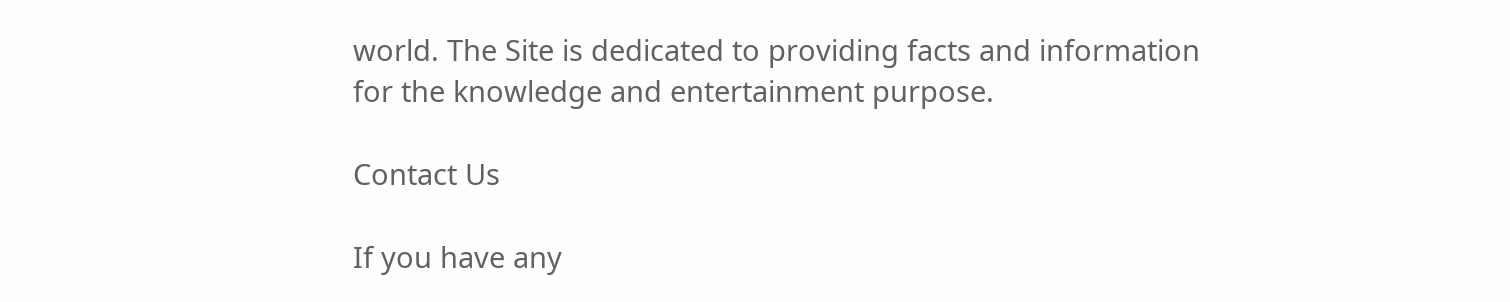world. The Site is dedicated to providing facts and information for the knowledge and entertainment purpose.

Contact Us

If you have any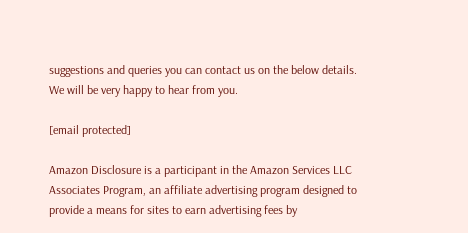suggestions and queries you can contact us on the below details. We will be very happy to hear from you.

[email protected]

Amazon Disclosure is a participant in the Amazon Services LLC Associates Program, an affiliate advertising program designed to provide a means for sites to earn advertising fees by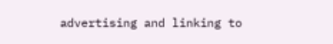advertising and linking to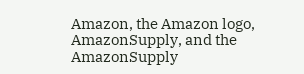Amazon, the Amazon logo, AmazonSupply, and the AmazonSupply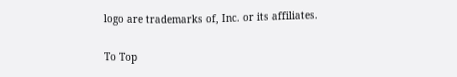logo are trademarks of, Inc. or its affiliates.

To Top